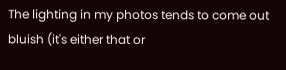The lighting in my photos tends to come out bluish (it's either that or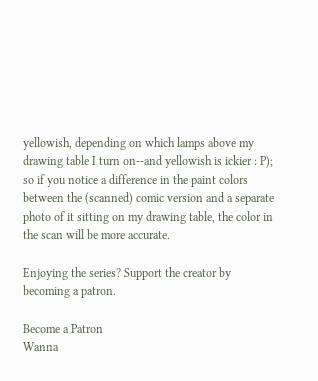yellowish, depending on which lamps above my drawing table I turn on--and yellowish is ickier : P); so if you notice a difference in the paint colors between the (scanned) comic version and a separate photo of it sitting on my drawing table, the color in the scan will be more accurate.

Enjoying the series? Support the creator by becoming a patron.

Become a Patron
Wanna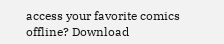access your favorite comics offline? Download